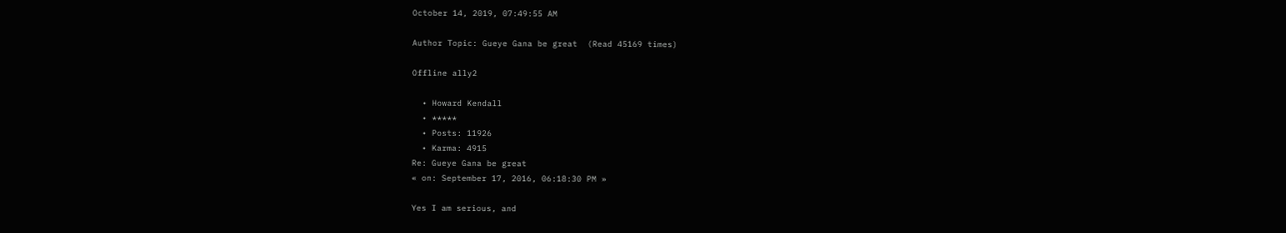October 14, 2019, 07:49:55 AM

Author Topic: Gueye Gana be great  (Read 45169 times)

Offline ally2

  • Howard Kendall
  • *****
  • Posts: 11926
  • Karma: 4915
Re: Gueye Gana be great
« on: September 17, 2016, 06:18:30 PM »

Yes I am serious, and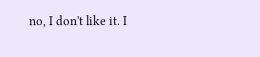no, I don't like it. I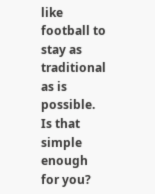like football to stay as traditional as is possible. Is that simple enough for you?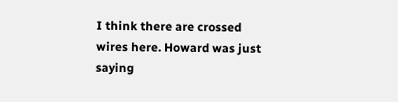I think there are crossed wires here. Howard was just saying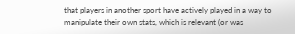that players in another sport have actively played in a way to manipulate their own stats, which is relevant (or was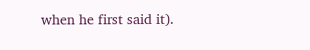when he first said it).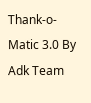Thank-o-Matic 3.0 By Adk Team